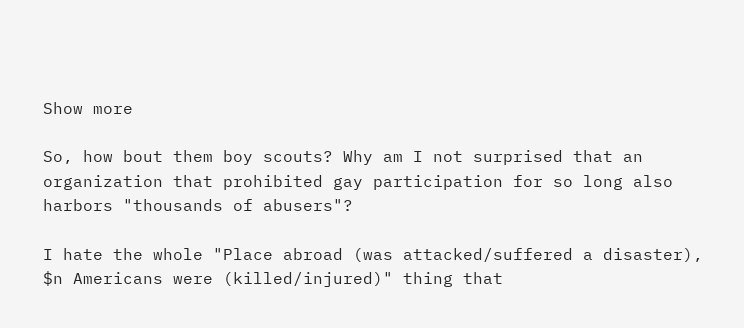Show more

So, how bout them boy scouts? Why am I not surprised that an organization that prohibited gay participation for so long also harbors "thousands of abusers"?

I hate the whole "Place abroad (was attacked/suffered a disaster), $n Americans were (killed/injured)" thing that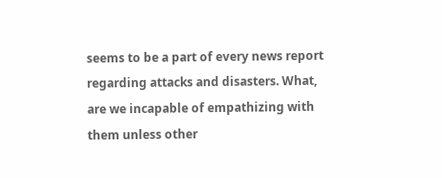seems to be a part of every news report regarding attacks and disasters. What, are we incapable of empathizing with them unless other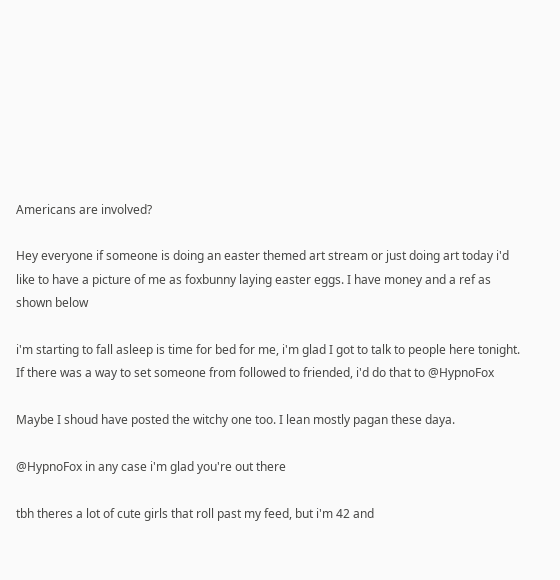Americans are involved?

Hey everyone if someone is doing an easter themed art stream or just doing art today i'd like to have a picture of me as foxbunny laying easter eggs. I have money and a ref as shown below

i'm starting to fall asleep is time for bed for me, i'm glad I got to talk to people here tonight. If there was a way to set someone from followed to friended, i'd do that to @HypnoFox

Maybe I shoud have posted the witchy one too. I lean mostly pagan these daya.

@HypnoFox in any case i'm glad you're out there

tbh theres a lot of cute girls that roll past my feed, but i'm 42 and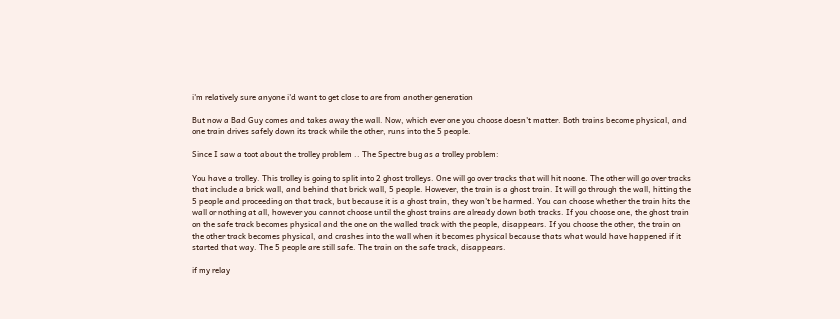i'm relatively sure anyone i'd want to get close to are from another generation

But now a Bad Guy comes and takes away the wall. Now, which ever one you choose doesn't matter. Both trains become physical, and one train drives safely down its track while the other, runs into the 5 people.

Since I saw a toot about the trolley problem .. The Spectre bug as a trolley problem:

You have a trolley. This trolley is going to split into 2 ghost trolleys. One will go over tracks that will hit noone. The other will go over tracks that include a brick wall, and behind that brick wall, 5 people. However, the train is a ghost train. It will go through the wall, hitting the 5 people and proceeding on that track, but because it is a ghost train, they won't be harmed. You can choose whether the train hits the wall or nothing at all, however you cannot choose until the ghost trains are already down both tracks. If you choose one, the ghost train on the safe track becomes physical and the one on the walled track with the people, disappears. If you choose the other, the train on the other track becomes physical, and crashes into the wall when it becomes physical because thats what would have happened if it started that way. The 5 people are still safe. The train on the safe track, disappears.

if my relay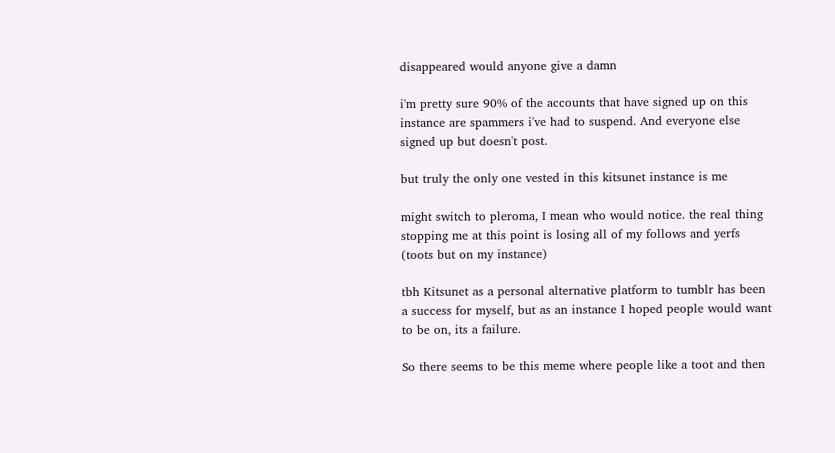disappeared would anyone give a damn

i'm pretty sure 90% of the accounts that have signed up on this instance are spammers i've had to suspend. And everyone else signed up but doesn't post.

but truly the only one vested in this kitsunet instance is me

might switch to pleroma, I mean who would notice. the real thing stopping me at this point is losing all of my follows and yerfs (toots but on my instance)

tbh Kitsunet as a personal alternative platform to tumblr has been a success for myself, but as an instance I hoped people would want to be on, its a failure.

So there seems to be this meme where people like a toot and then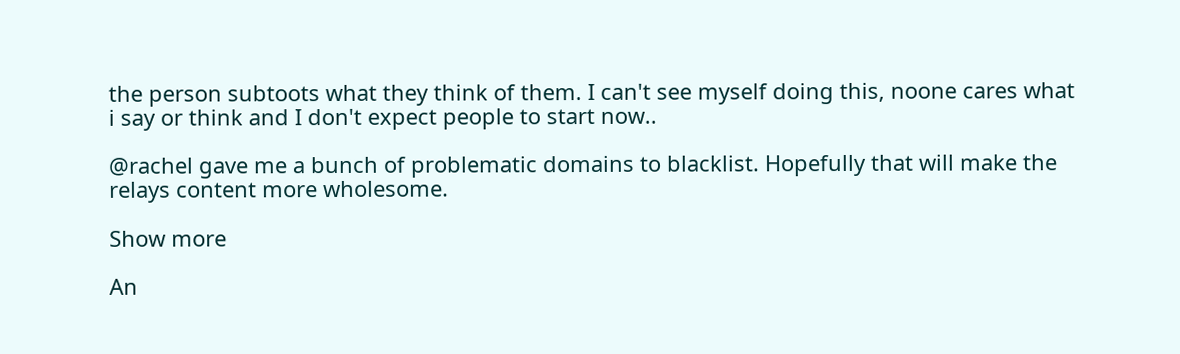the person subtoots what they think of them. I can't see myself doing this, noone cares what i say or think and I don't expect people to start now..

@rachel gave me a bunch of problematic domains to blacklist. Hopefully that will make the relays content more wholesome.

Show more

An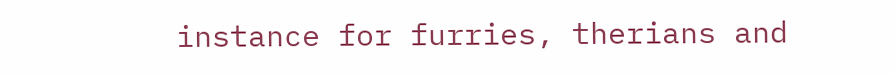instance for furries, therians and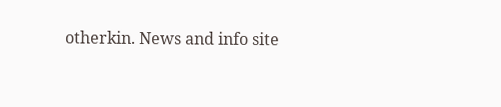otherkin. News and info site